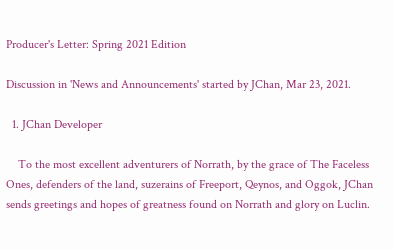Producer's Letter: Spring 2021 Edition

Discussion in 'News and Announcements' started by JChan, Mar 23, 2021.

  1. JChan Developer

    To the most excellent adventurers of Norrath, by the grace of The Faceless Ones, defenders of the land, suzerains of Freeport, Qeynos, and Oggok, JChan sends greetings and hopes of greatness found on Norrath and glory on Luclin.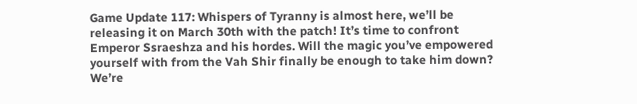Game Update 117: Whispers of Tyranny is almost here, we’ll be releasing it on March 30th with the patch! It’s time to confront Emperor Ssraeshza and his hordes. Will the magic you’ve empowered yourself with from the Vah Shir finally be enough to take him down? We’re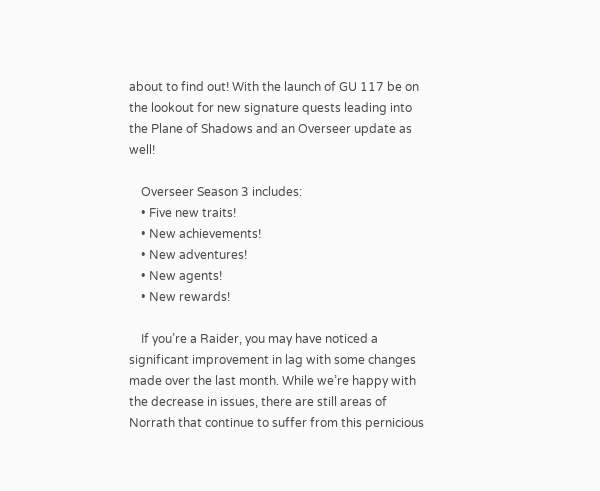about to find out! With the launch of GU 117 be on the lookout for new signature quests leading into the Plane of Shadows and an Overseer update as well!

    Overseer Season 3 includes:
    • Five new traits!
    • New achievements!
    • New adventures!
    • New agents!
    • New rewards!

    If you’re a Raider, you may have noticed a significant improvement in lag with some changes made over the last month. While we’re happy with the decrease in issues, there are still areas of Norrath that continue to suffer from this pernicious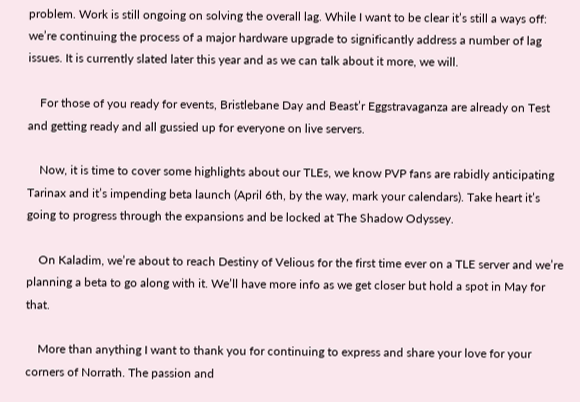problem. Work is still ongoing on solving the overall lag. While I want to be clear it’s still a ways off: we’re continuing the process of a major hardware upgrade to significantly address a number of lag issues. It is currently slated later this year and as we can talk about it more, we will.

    For those of you ready for events, Bristlebane Day and Beast’r Eggstravaganza are already on Test and getting ready and all gussied up for everyone on live servers.

    Now, it is time to cover some highlights about our TLEs, we know PVP fans are rabidly anticipating Tarinax and it’s impending beta launch (April 6th, by the way, mark your calendars). Take heart it’s going to progress through the expansions and be locked at The Shadow Odyssey.

    On Kaladim, we’re about to reach Destiny of Velious for the first time ever on a TLE server and we’re planning a beta to go along with it. We’ll have more info as we get closer but hold a spot in May for that.

    More than anything I want to thank you for continuing to express and share your love for your corners of Norrath. The passion and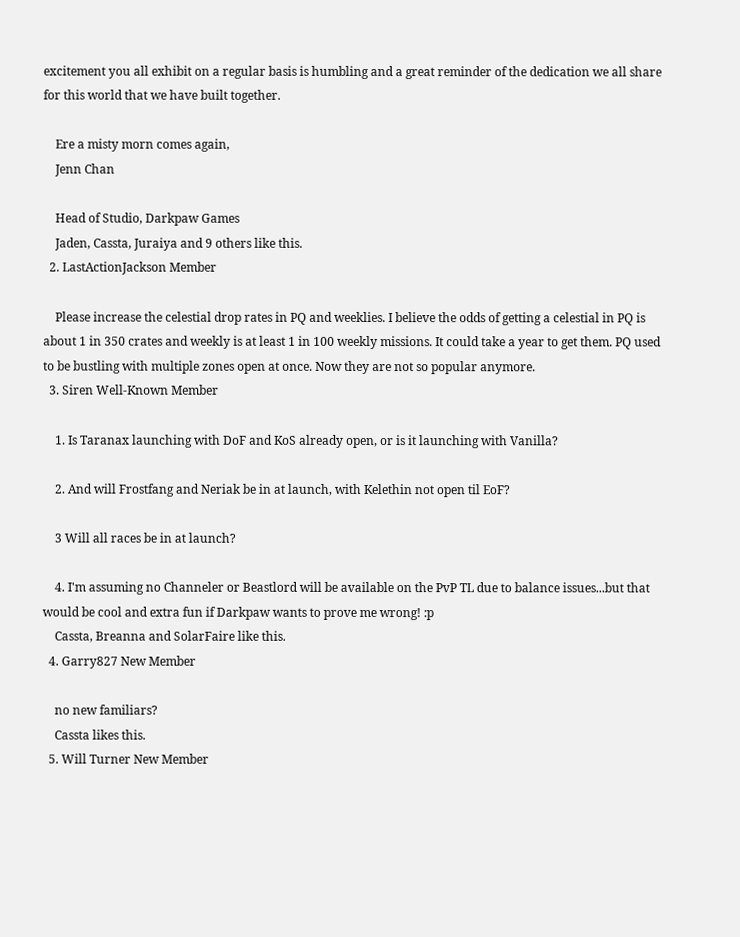excitement you all exhibit on a regular basis is humbling and a great reminder of the dedication we all share for this world that we have built together.

    Ere a misty morn comes again,
    Jenn Chan

    Head of Studio, Darkpaw Games
    Jaden, Cassta, Juraiya and 9 others like this.
  2. LastActionJackson Member

    Please increase the celestial drop rates in PQ and weeklies. I believe the odds of getting a celestial in PQ is about 1 in 350 crates and weekly is at least 1 in 100 weekly missions. It could take a year to get them. PQ used to be bustling with multiple zones open at once. Now they are not so popular anymore.
  3. Siren Well-Known Member

    1. Is Taranax launching with DoF and KoS already open, or is it launching with Vanilla?

    2. And will Frostfang and Neriak be in at launch, with Kelethin not open til EoF?

    3 Will all races be in at launch?

    4. I'm assuming no Channeler or Beastlord will be available on the PvP TL due to balance issues...but that would be cool and extra fun if Darkpaw wants to prove me wrong! :p
    Cassta, Breanna and SolarFaire like this.
  4. Garry827 New Member

    no new familiars?
    Cassta likes this.
  5. Will Turner New Member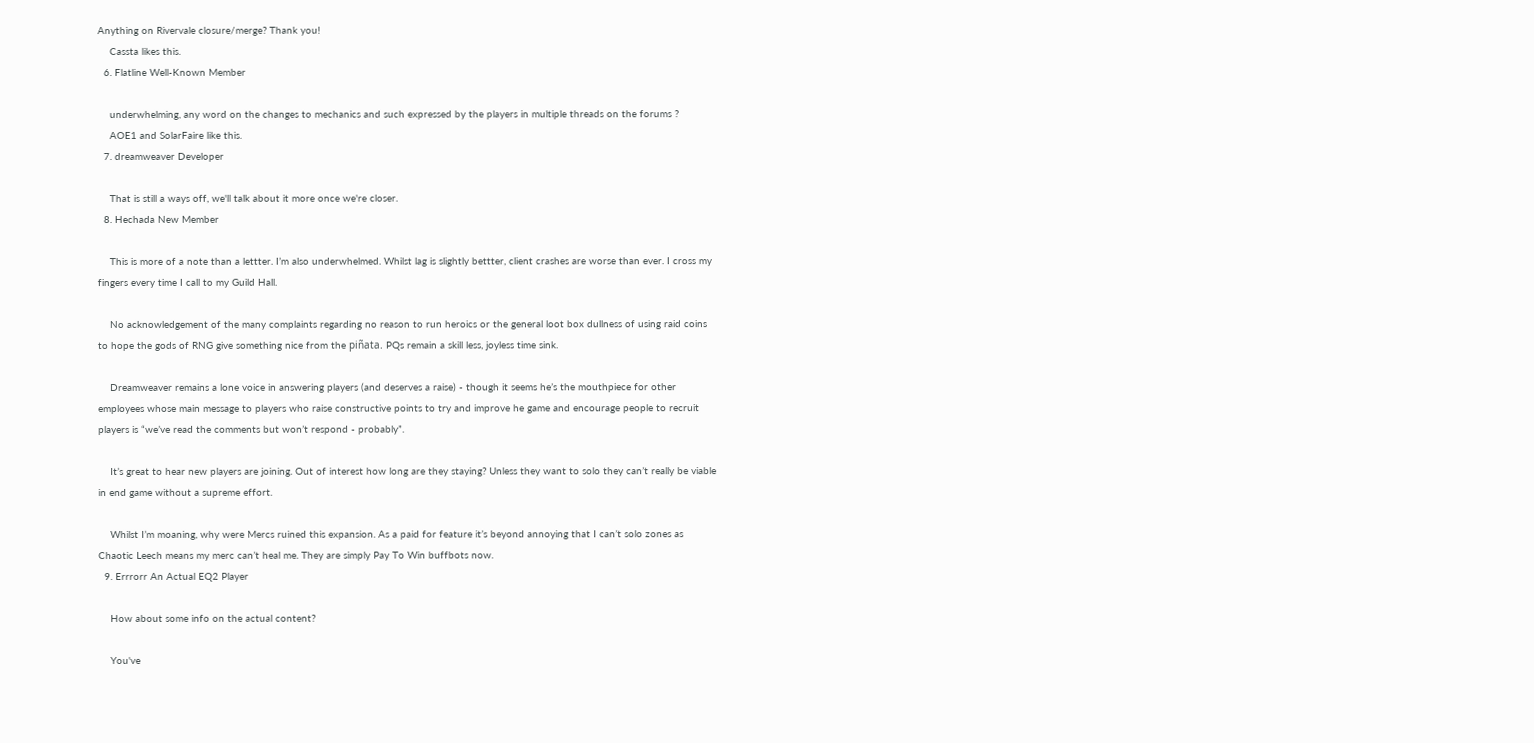Anything on Rivervale closure/merge? Thank you!
    Cassta likes this.
  6. Flatline Well-Known Member

    underwhelming, any word on the changes to mechanics and such expressed by the players in multiple threads on the forums ?
    AOE1 and SolarFaire like this.
  7. dreamweaver Developer

    That is still a ways off, we'll talk about it more once we're closer.
  8. Hechada New Member

    This is more of a note than a lettter. I’m also underwhelmed. Whilst lag is slightly bettter, client crashes are worse than ever. I cross my fingers every time I call to my Guild Hall.

    No acknowledgement of the many complaints regarding no reason to run heroics or the general loot box dullness of using raid coins to hope the gods of RNG give something nice from the piñata. PQs remain a skill less, joyless time sink.

    Dreamweaver remains a lone voice in answering players (and deserves a raise) - though it seems he’s the mouthpiece for other employees whose main message to players who raise constructive points to try and improve he game and encourage people to recruit players is “we’ve read the comments but won’t respond - probably”.

    It’s great to hear new players are joining. Out of interest how long are they staying? Unless they want to solo they can’t really be viable in end game without a supreme effort.

    Whilst I’m moaning, why were Mercs ruined this expansion. As a paid for feature it’s beyond annoying that I can’t solo zones as Chaotic Leech means my merc can’t heal me. They are simply Pay To Win buffbots now.
  9. Errrorr An Actual EQ2 Player

    How about some info on the actual content?

    You've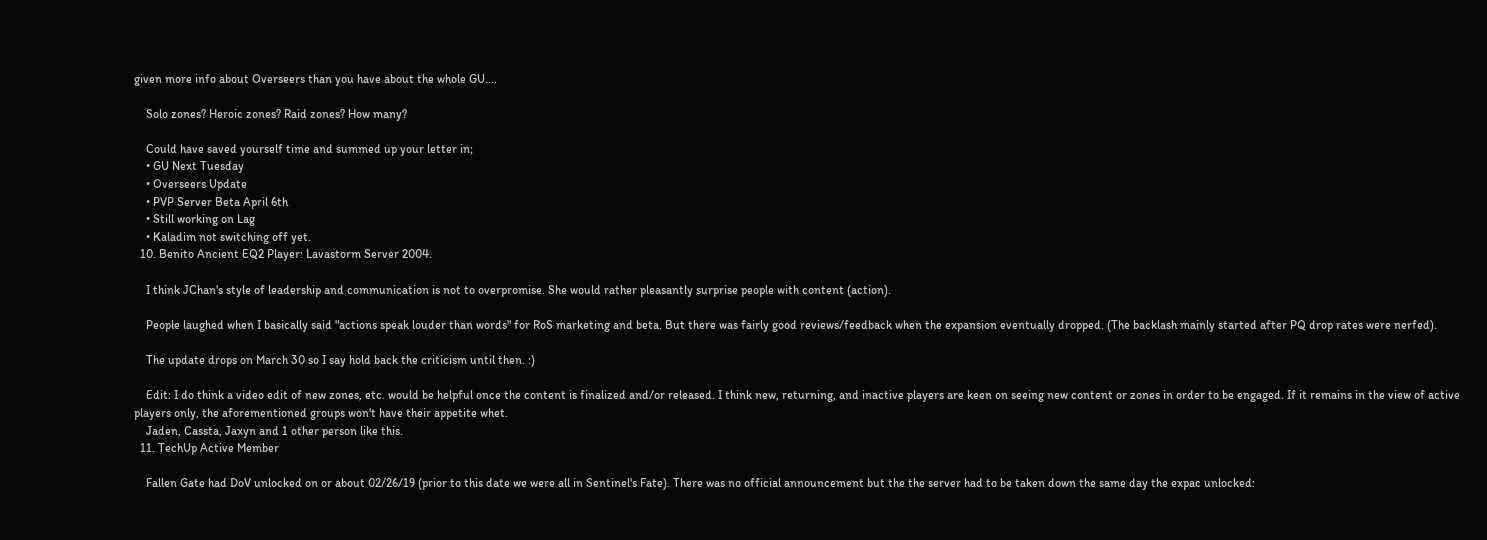given more info about Overseers than you have about the whole GU....

    Solo zones? Heroic zones? Raid zones? How many?

    Could have saved yourself time and summed up your letter in;
    • GU Next Tuesday
    • Overseers Update
    • PVP Server Beta April 6th
    • Still working on Lag
    • Kaladim not switching off yet.
  10. Benito Ancient EQ2 Player: Lavastorm Server 2004.

    I think JChan's style of leadership and communication is not to overpromise. She would rather pleasantly surprise people with content (action).

    People laughed when I basically said "actions speak louder than words" for RoS marketing and beta. But there was fairly good reviews/feedback when the expansion eventually dropped. (The backlash mainly started after PQ drop rates were nerfed).

    The update drops on March 30 so I say hold back the criticism until then. :)

    Edit: I do think a video edit of new zones, etc. would be helpful once the content is finalized and/or released. I think new, returning, and inactive players are keen on seeing new content or zones in order to be engaged. If it remains in the view of active players only, the aforementioned groups won't have their appetite whet.
    Jaden, Cassta, Jaxyn and 1 other person like this.
  11. TechUp Active Member

    Fallen Gate had DoV unlocked on or about 02/26/19 (prior to this date we were all in Sentinel's Fate). There was no official announcement but the the server had to be taken down the same day the expac unlocked: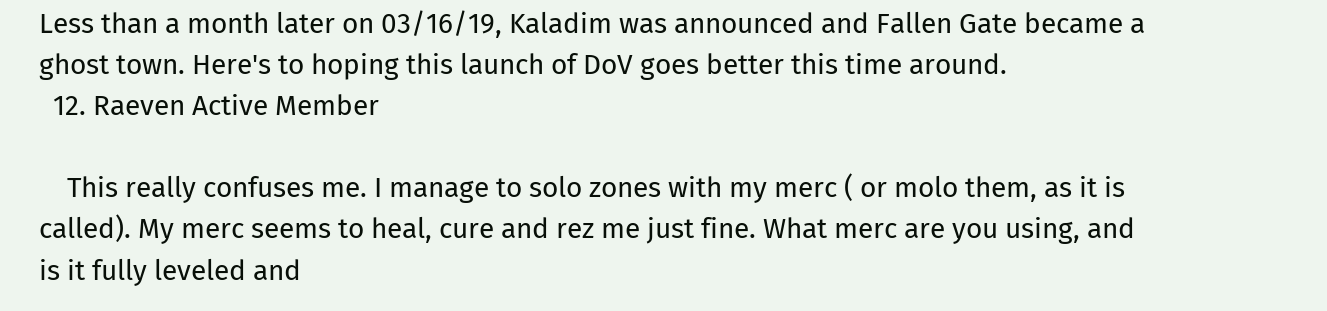Less than a month later on 03/16/19, Kaladim was announced and Fallen Gate became a ghost town. Here's to hoping this launch of DoV goes better this time around.
  12. Raeven Active Member

    This really confuses me. I manage to solo zones with my merc ( or molo them, as it is called). My merc seems to heal, cure and rez me just fine. What merc are you using, and is it fully leveled and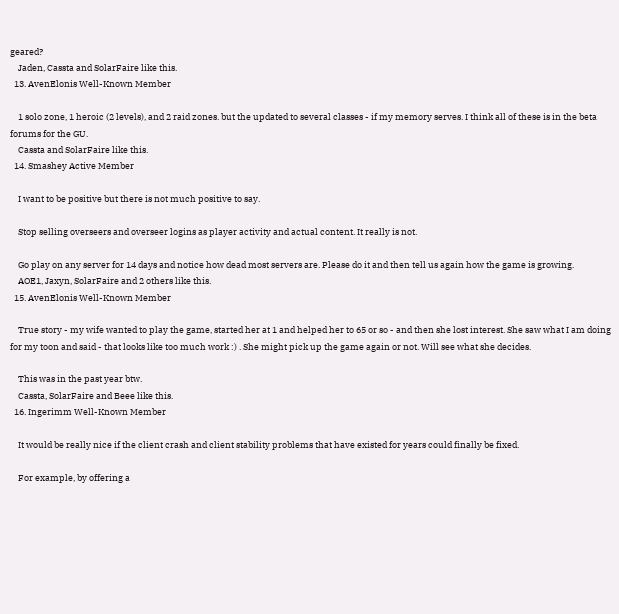geared?
    Jaden, Cassta and SolarFaire like this.
  13. AvenElonis Well-Known Member

    1 solo zone, 1 heroic (2 levels), and 2 raid zones. but the updated to several classes - if my memory serves. I think all of these is in the beta forums for the GU.
    Cassta and SolarFaire like this.
  14. Smashey Active Member

    I want to be positive but there is not much positive to say.

    Stop selling overseers and overseer logins as player activity and actual content. It really is not.

    Go play on any server for 14 days and notice how dead most servers are. Please do it and then tell us again how the game is growing.
    AOE1, Jaxyn, SolarFaire and 2 others like this.
  15. AvenElonis Well-Known Member

    True story - my wife wanted to play the game, started her at 1 and helped her to 65 or so - and then she lost interest. She saw what I am doing for my toon and said - that looks like too much work :) . She might pick up the game again or not. Will see what she decides.

    This was in the past year btw.
    Cassta, SolarFaire and Beee like this.
  16. Ingerimm Well-Known Member

    It would be really nice if the client crash and client stability problems that have existed for years could finally be fixed.

    For example, by offering a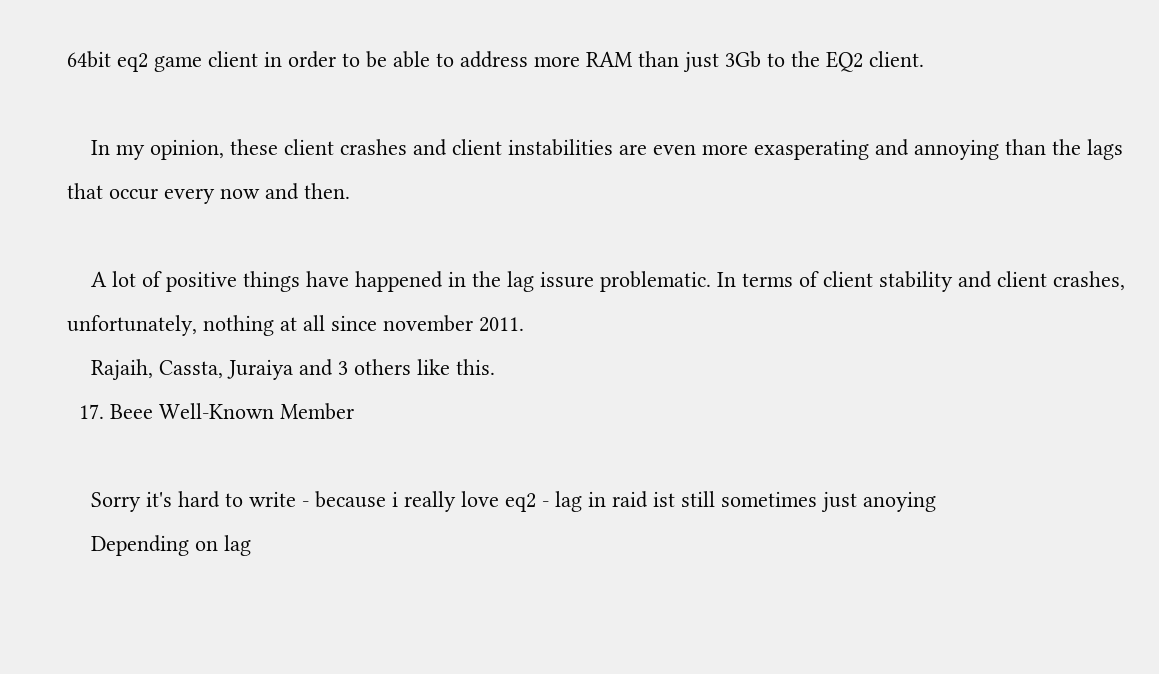64bit eq2 game client in order to be able to address more RAM than just 3Gb to the EQ2 client.

    In my opinion, these client crashes and client instabilities are even more exasperating and annoying than the lags that occur every now and then.

    A lot of positive things have happened in the lag issure problematic. In terms of client stability and client crashes, unfortunately, nothing at all since november 2011.
    Rajaih, Cassta, Juraiya and 3 others like this.
  17. Beee Well-Known Member

    Sorry it's hard to write - because i really love eq2 - lag in raid ist still sometimes just anoying
    Depending on lag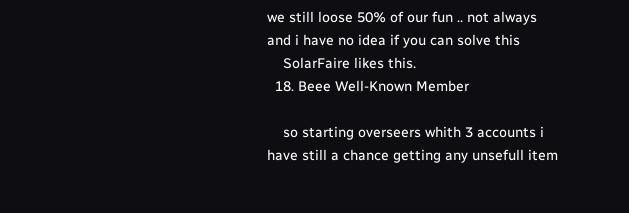we still loose 50% of our fun .. not always and i have no idea if you can solve this
    SolarFaire likes this.
  18. Beee Well-Known Member

    so starting overseers whith 3 accounts i have still a chance getting any unsefull item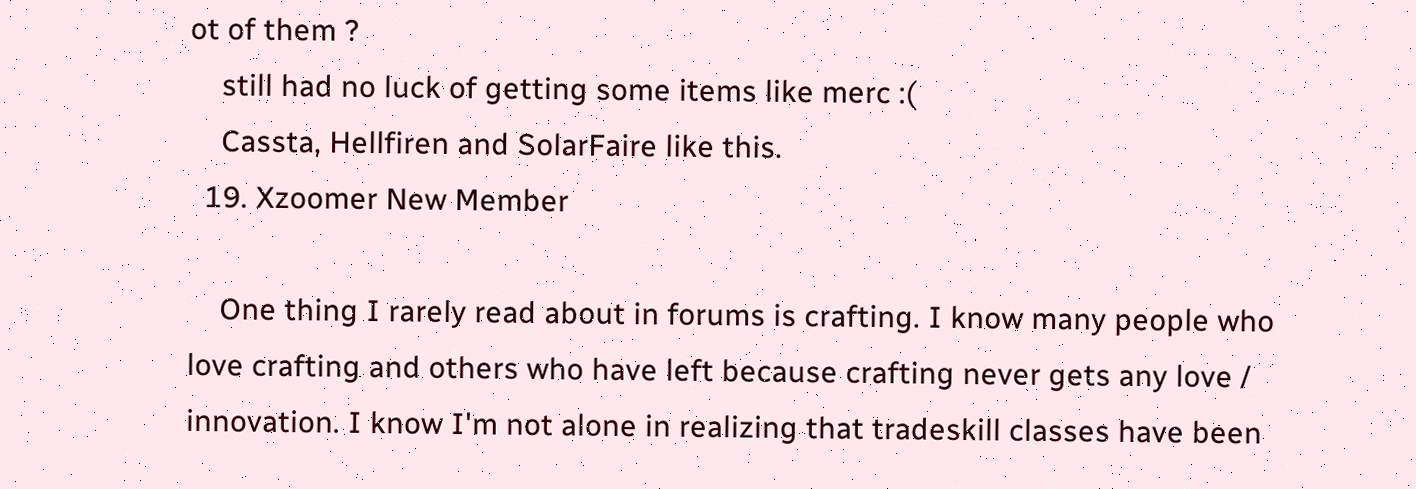ot of them ?
    still had no luck of getting some items like merc :(
    Cassta, Hellfiren and SolarFaire like this.
  19. Xzoomer New Member

    One thing I rarely read about in forums is crafting. I know many people who love crafting and others who have left because crafting never gets any love / innovation. I know I'm not alone in realizing that tradeskill classes have been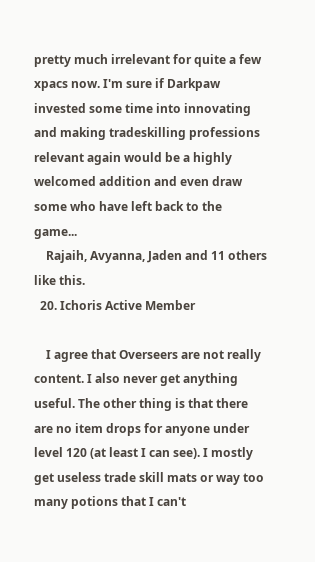pretty much irrelevant for quite a few xpacs now. I'm sure if Darkpaw invested some time into innovating and making tradeskilling professions relevant again would be a highly welcomed addition and even draw some who have left back to the game...
    Rajaih, Avyanna, Jaden and 11 others like this.
  20. Ichoris Active Member

    I agree that Overseers are not really content. I also never get anything useful. The other thing is that there are no item drops for anyone under level 120 (at least I can see). I mostly get useless trade skill mats or way too many potions that I can't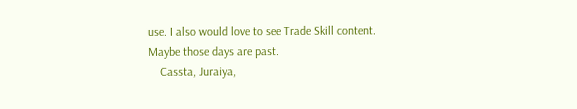use. I also would love to see Trade Skill content. Maybe those days are past.
    Cassta, Juraiya,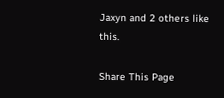Jaxyn and 2 others like this.

Share This Page